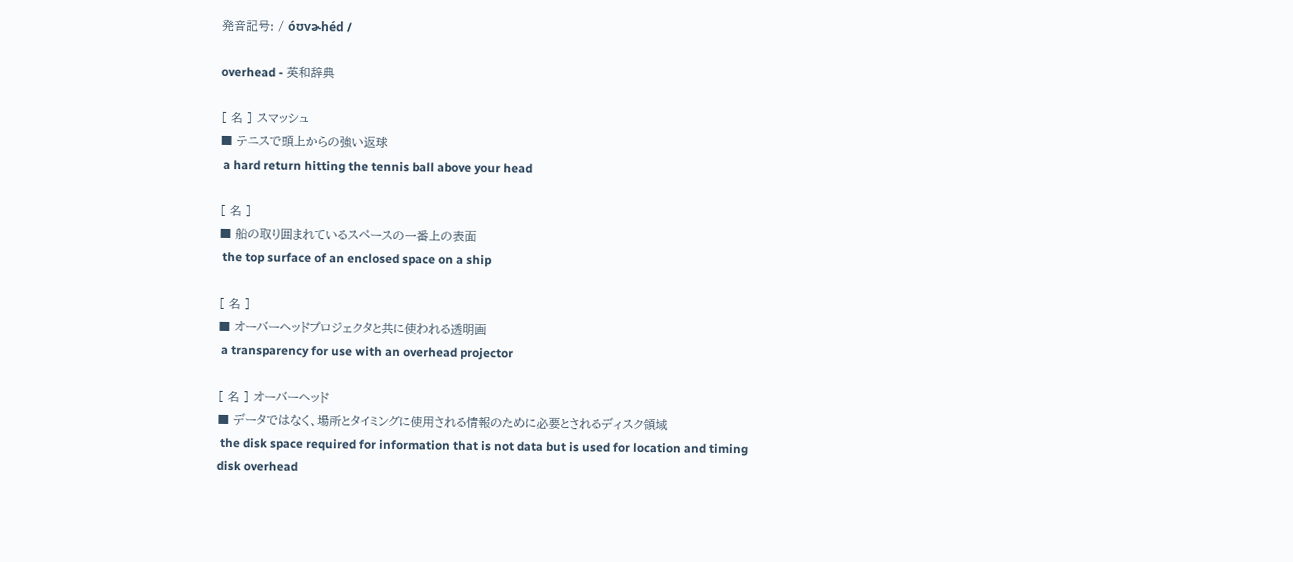発音記号: / óʊvɚhéd /

overhead - 英和辞典

[ 名 ] スマッシュ
■ テニスで頭上からの強い返球
 a hard return hitting the tennis ball above your head

[ 名 ]
■ 船の取り囲まれているスペースの一番上の表面
 the top surface of an enclosed space on a ship

[ 名 ]
■ オーバーヘッドプロジェクタと共に使われる透明画
 a transparency for use with an overhead projector

[ 名 ] オーバーヘッド
■ データではなく、場所とタイミングに使用される情報のために必要とされるディスク領域
 the disk space required for information that is not data but is used for location and timing
disk overhead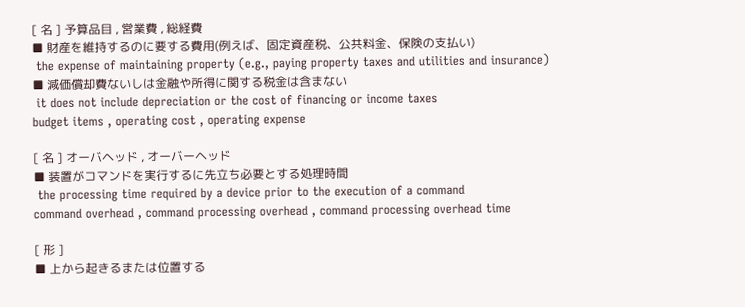[ 名 ] 予算品目 , 営業費 , 総経費
■ 財産を維持するのに要する費用(例えば、固定資産税、公共料金、保険の支払い)
 the expense of maintaining property (e.g., paying property taxes and utilities and insurance)
■ 減価償却費ないしは金融や所得に関する税金は含まない
 it does not include depreciation or the cost of financing or income taxes
budget items , operating cost , operating expense

[ 名 ] オーバヘッド , オーバーヘッド
■ 装置がコマンドを実行するに先立ち必要とする処理時間
 the processing time required by a device prior to the execution of a command
command overhead , command processing overhead , command processing overhead time

[ 形 ]
■ 上から起きるまたは位置する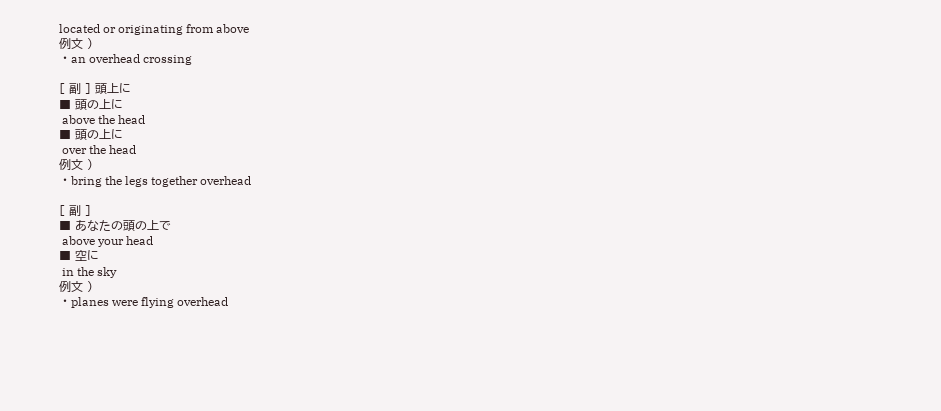located or originating from above
例文 )
・an overhead crossing

[ 副 ] 頭上に
■ 頭の上に
 above the head
■ 頭の上に
 over the head
例文 )
・bring the legs together overhead

[ 副 ]
■ あなたの頭の上で
 above your head
■ 空に
 in the sky
例文 )
・planes were flying overhead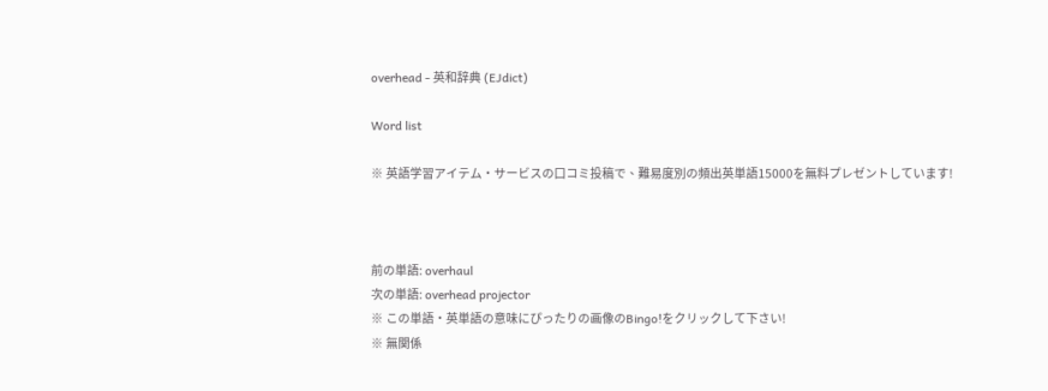overhead - 英和辞典 (EJdict)

Word list

※ 英語学習アイテム・サービスの口コミ投稿で、難易度別の頻出英単語15000を無料プレゼントしています!



前の単語: overhaul
次の単語: overhead projector
※ この単語・英単語の意味にぴったりの画像のBingo!をクリックして下さい!
※ 無関係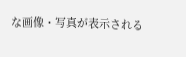な画像・写真が表示される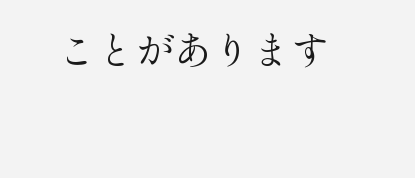ことがあります